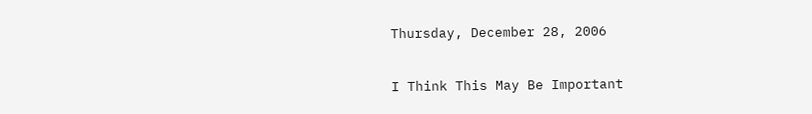Thursday, December 28, 2006

I Think This May Be Important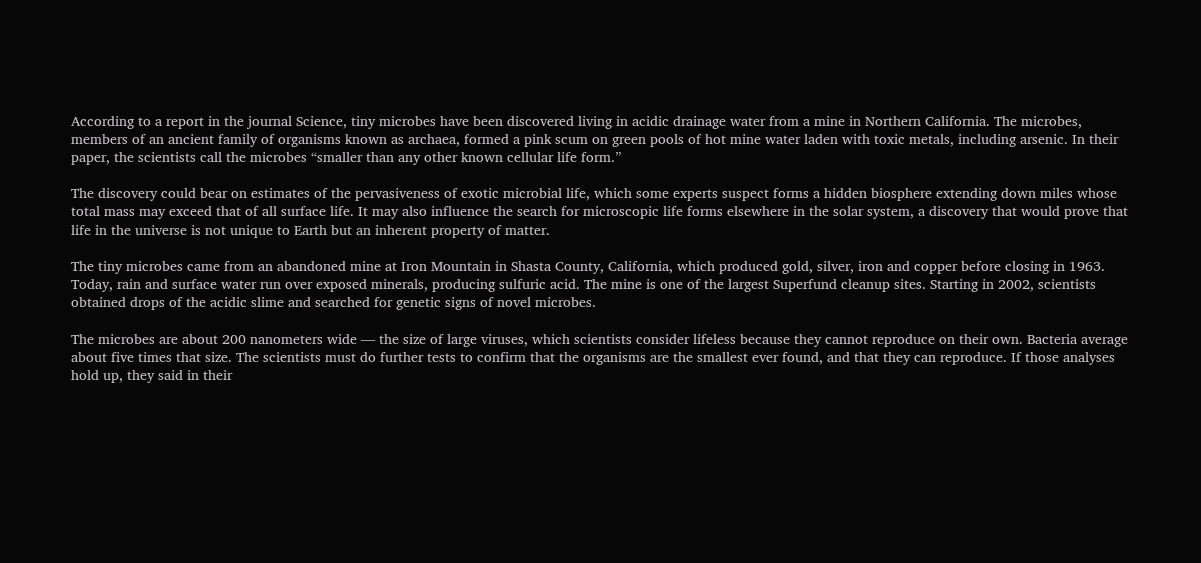According to a report in the journal Science, tiny microbes have been discovered living in acidic drainage water from a mine in Northern California. The microbes, members of an ancient family of organisms known as archaea, formed a pink scum on green pools of hot mine water laden with toxic metals, including arsenic. In their paper, the scientists call the microbes “smaller than any other known cellular life form.”

The discovery could bear on estimates of the pervasiveness of exotic microbial life, which some experts suspect forms a hidden biosphere extending down miles whose total mass may exceed that of all surface life. It may also influence the search for microscopic life forms elsewhere in the solar system, a discovery that would prove that life in the universe is not unique to Earth but an inherent property of matter.

The tiny microbes came from an abandoned mine at Iron Mountain in Shasta County, California, which produced gold, silver, iron and copper before closing in 1963. Today, rain and surface water run over exposed minerals, producing sulfuric acid. The mine is one of the largest Superfund cleanup sites. Starting in 2002, scientists obtained drops of the acidic slime and searched for genetic signs of novel microbes.

The microbes are about 200 nanometers wide — the size of large viruses, which scientists consider lifeless because they cannot reproduce on their own. Bacteria average about five times that size. The scientists must do further tests to confirm that the organisms are the smallest ever found, and that they can reproduce. If those analyses hold up, they said in their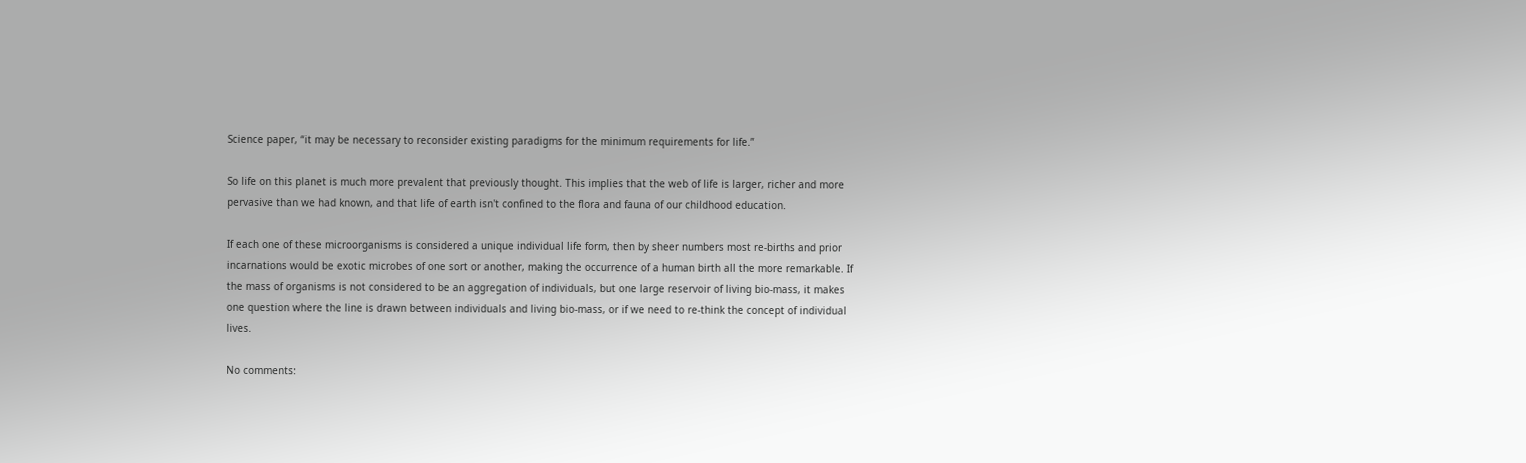Science paper, “it may be necessary to reconsider existing paradigms for the minimum requirements for life.”

So life on this planet is much more prevalent that previously thought. This implies that the web of life is larger, richer and more pervasive than we had known, and that life of earth isn't confined to the flora and fauna of our childhood education.

If each one of these microorganisms is considered a unique individual life form, then by sheer numbers most re-births and prior incarnations would be exotic microbes of one sort or another, making the occurrence of a human birth all the more remarkable. If the mass of organisms is not considered to be an aggregation of individuals, but one large reservoir of living bio-mass, it makes one question where the line is drawn between individuals and living bio-mass, or if we need to re-think the concept of individual lives.

No comments: